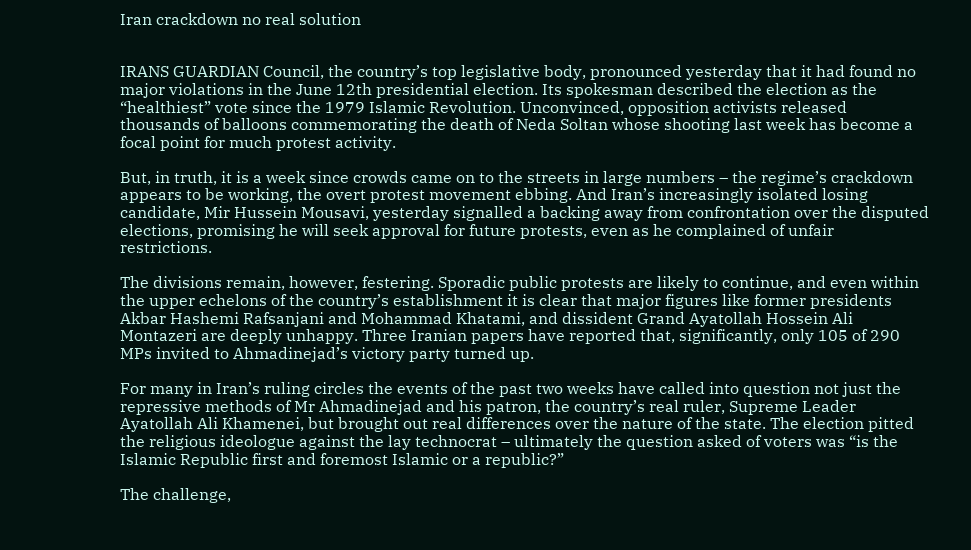Iran crackdown no real solution


IRANS GUARDIAN Council, the country’s top legislative body, pronounced yesterday that it had found no major violations in the June 12th presidential election. Its spokesman described the election as the “healthiest” vote since the 1979 Islamic Revolution. Unconvinced, opposition activists released thousands of balloons commemorating the death of Neda Soltan whose shooting last week has become a focal point for much protest activity.

But, in truth, it is a week since crowds came on to the streets in large numbers – the regime’s crackdown appears to be working, the overt protest movement ebbing. And Iran’s increasingly isolated losing candidate, Mir Hussein Mousavi, yesterday signalled a backing away from confrontation over the disputed elections, promising he will seek approval for future protests, even as he complained of unfair restrictions.

The divisions remain, however, festering. Sporadic public protests are likely to continue, and even within the upper echelons of the country’s establishment it is clear that major figures like former presidents Akbar Hashemi Rafsanjani and Mohammad Khatami, and dissident Grand Ayatollah Hossein Ali Montazeri are deeply unhappy. Three Iranian papers have reported that, significantly, only 105 of 290 MPs invited to Ahmadinejad’s victory party turned up.

For many in Iran’s ruling circles the events of the past two weeks have called into question not just the repressive methods of Mr Ahmadinejad and his patron, the country’s real ruler, Supreme Leader Ayatollah Ali Khamenei, but brought out real differences over the nature of the state. The election pitted the religious ideologue against the lay technocrat – ultimately the question asked of voters was “is the Islamic Republic first and foremost Islamic or a republic?”

The challenge,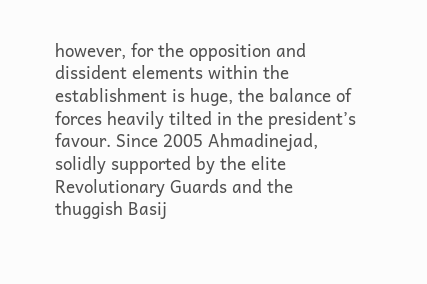however, for the opposition and dissident elements within the establishment is huge, the balance of forces heavily tilted in the president’s favour. Since 2005 Ahmadinejad, solidly supported by the elite Revolutionary Guards and the thuggish Basij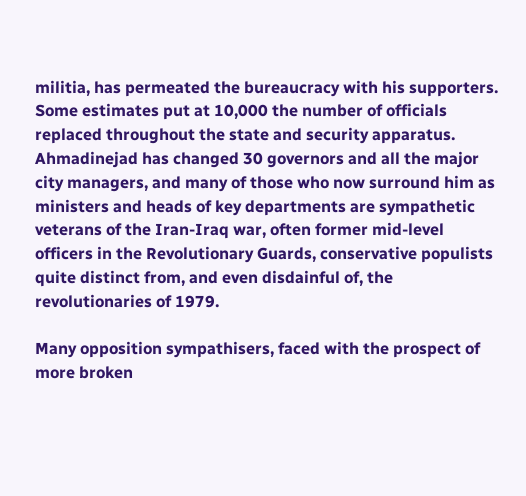militia, has permeated the bureaucracy with his supporters. Some estimates put at 10,000 the number of officials replaced throughout the state and security apparatus. Ahmadinejad has changed 30 governors and all the major city managers, and many of those who now surround him as ministers and heads of key departments are sympathetic veterans of the Iran-Iraq war, often former mid-level officers in the Revolutionary Guards, conservative populists quite distinct from, and even disdainful of, the revolutionaries of 1979.

Many opposition sympathisers, faced with the prospect of more broken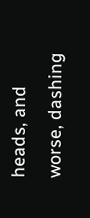heads, and worse, dashing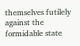themselves futilely against the formidable state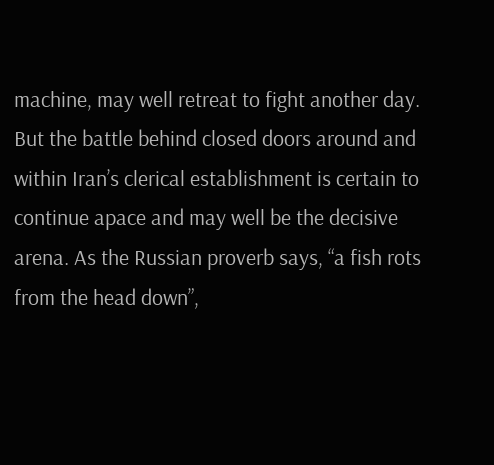machine, may well retreat to fight another day. But the battle behind closed doors around and within Iran’s clerical establishment is certain to continue apace and may well be the decisive arena. As the Russian proverb says, “a fish rots from the head down”,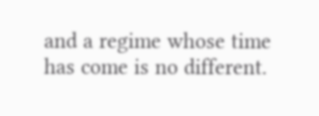and a regime whose time has come is no different.